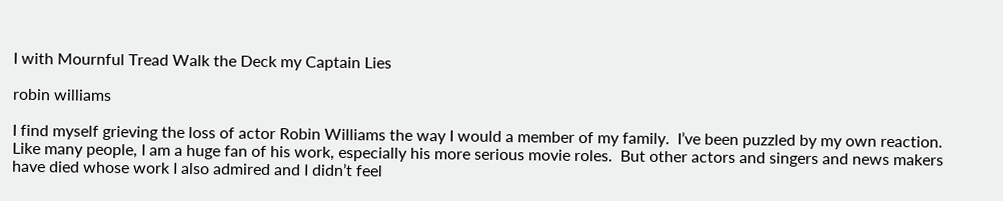I with Mournful Tread Walk the Deck my Captain Lies

robin williams

I find myself grieving the loss of actor Robin Williams the way I would a member of my family.  I’ve been puzzled by my own reaction. Like many people, I am a huge fan of his work, especially his more serious movie roles.  But other actors and singers and news makers have died whose work I also admired and I didn’t feel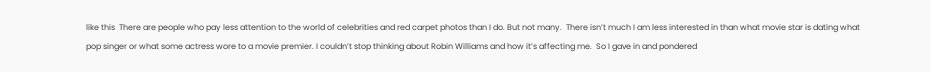like this  There are people who pay less attention to the world of celebrities and red carpet photos than I do. But not many.  There isn’t much I am less interested in than what movie star is dating what pop singer or what some actress wore to a movie premier. I couldn’t stop thinking about Robin Williams and how it’s affecting me.  So I gave in and pondered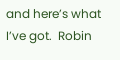and here’s what I’ve got.  Robin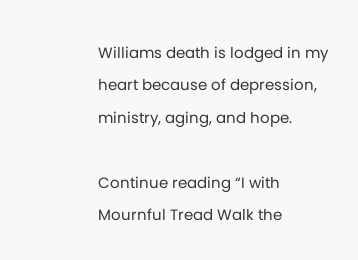Williams death is lodged in my heart because of depression, ministry, aging, and hope.

Continue reading “I with Mournful Tread Walk the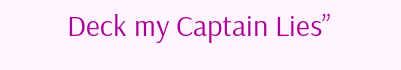Deck my Captain Lies”